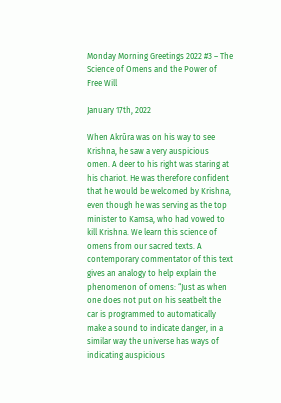Monday Morning Greetings 2022 #3 – The Science of Omens and the Power of Free Will

January 17th, 2022

When Akrūra was on his way to see Krishna, he saw a very auspicious omen. A deer to his right was staring at his chariot. He was therefore confident that he would be welcomed by Krishna, even though he was serving as the top minister to Kamsa, who had vowed to kill Krishna. We learn this science of omens from our sacred texts. A contemporary commentator of this text gives an analogy to help explain the phenomenon of omens: “Just as when one does not put on his seatbelt the car is programmed to automatically make a sound to indicate danger, in a similar way the universe has ways of indicating auspicious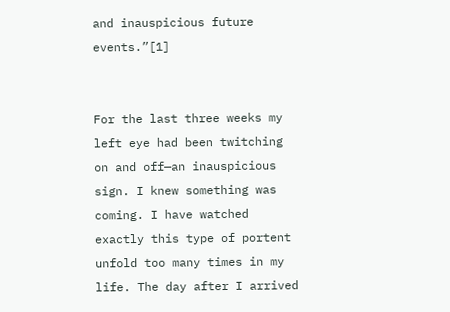and inauspicious future events.”[1]


For the last three weeks my left eye had been twitching on and off—an inauspicious sign. I knew something was coming. I have watched exactly this type of portent unfold too many times in my life. The day after I arrived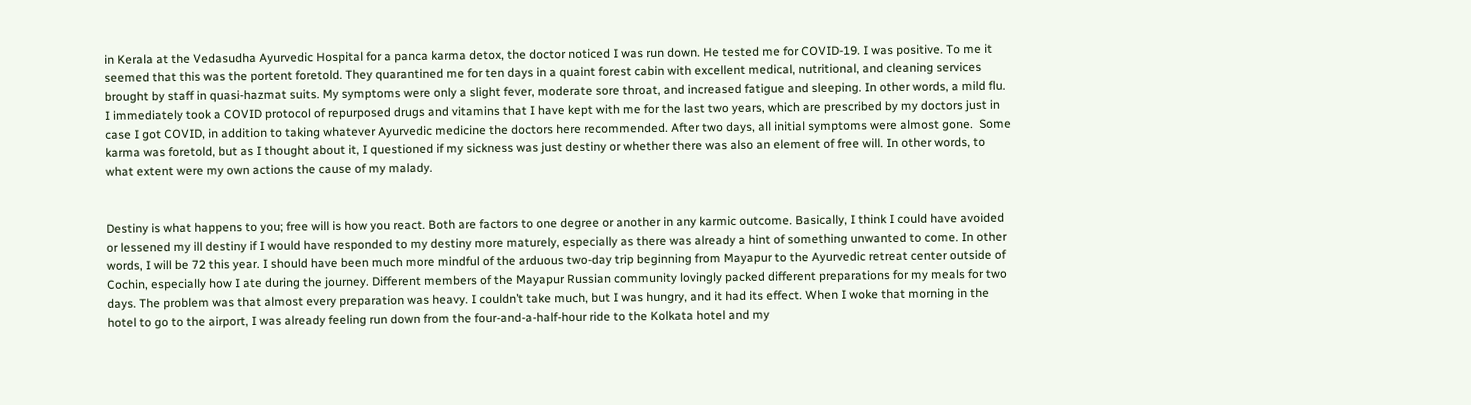in Kerala at the Vedasudha Ayurvedic Hospital for a panca karma detox, the doctor noticed I was run down. He tested me for COVID-19. I was positive. To me it seemed that this was the portent foretold. They quarantined me for ten days in a quaint forest cabin with excellent medical, nutritional, and cleaning services brought by staff in quasi-hazmat suits. My symptoms were only a slight fever, moderate sore throat, and increased fatigue and sleeping. In other words, a mild flu. I immediately took a COVID protocol of repurposed drugs and vitamins that I have kept with me for the last two years, which are prescribed by my doctors just in case I got COVID, in addition to taking whatever Ayurvedic medicine the doctors here recommended. After two days, all initial symptoms were almost gone.  Some karma was foretold, but as I thought about it, I questioned if my sickness was just destiny or whether there was also an element of free will. In other words, to what extent were my own actions the cause of my malady.


Destiny is what happens to you; free will is how you react. Both are factors to one degree or another in any karmic outcome. Basically, I think I could have avoided or lessened my ill destiny if I would have responded to my destiny more maturely, especially as there was already a hint of something unwanted to come. In other words, I will be 72 this year. I should have been much more mindful of the arduous two-day trip beginning from Mayapur to the Ayurvedic retreat center outside of Cochin, especially how I ate during the journey. Different members of the Mayapur Russian community lovingly packed different preparations for my meals for two days. The problem was that almost every preparation was heavy. I couldn’t take much, but I was hungry, and it had its effect. When I woke that morning in the hotel to go to the airport, I was already feeling run down from the four-and-a-half-hour ride to the Kolkata hotel and my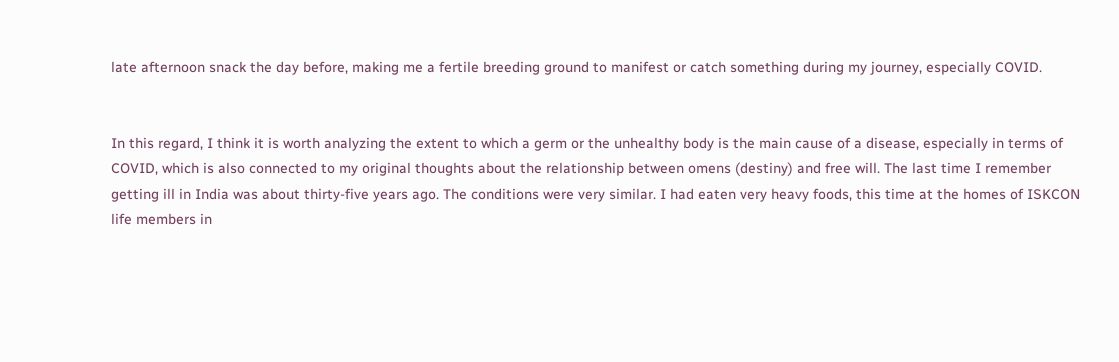late afternoon snack the day before, making me a fertile breeding ground to manifest or catch something during my journey, especially COVID.


In this regard, I think it is worth analyzing the extent to which a germ or the unhealthy body is the main cause of a disease, especially in terms of COVID, which is also connected to my original thoughts about the relationship between omens (destiny) and free will. The last time I remember getting ill in India was about thirty-five years ago. The conditions were very similar. I had eaten very heavy foods, this time at the homes of ISKCON life members in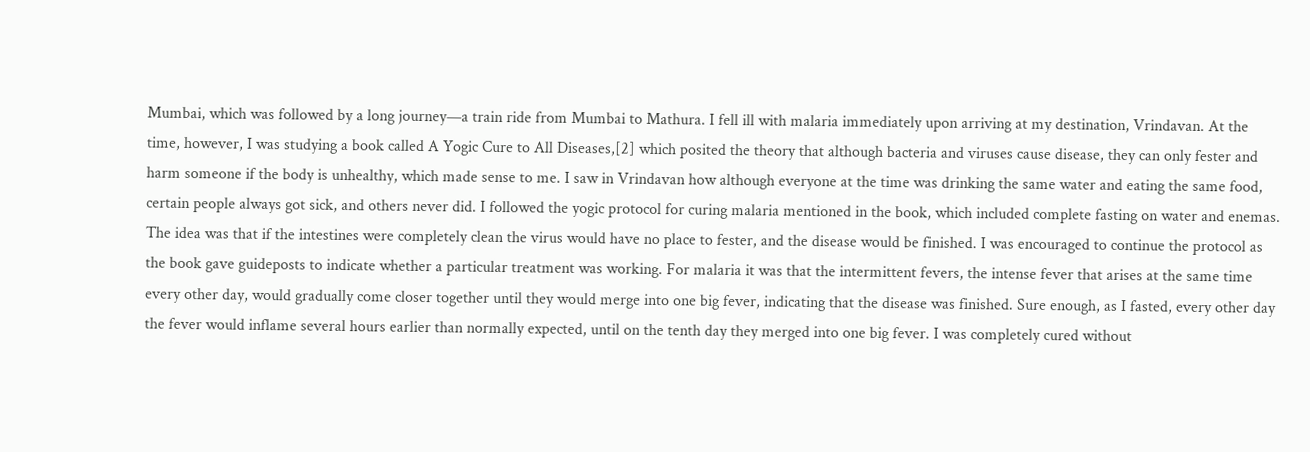Mumbai, which was followed by a long journey—a train ride from Mumbai to Mathura. I fell ill with malaria immediately upon arriving at my destination, Vrindavan. At the time, however, I was studying a book called A Yogic Cure to All Diseases,[2] which posited the theory that although bacteria and viruses cause disease, they can only fester and harm someone if the body is unhealthy, which made sense to me. I saw in Vrindavan how although everyone at the time was drinking the same water and eating the same food, certain people always got sick, and others never did. I followed the yogic protocol for curing malaria mentioned in the book, which included complete fasting on water and enemas. The idea was that if the intestines were completely clean the virus would have no place to fester, and the disease would be finished. I was encouraged to continue the protocol as the book gave guideposts to indicate whether a particular treatment was working. For malaria it was that the intermittent fevers, the intense fever that arises at the same time every other day, would gradually come closer together until they would merge into one big fever, indicating that the disease was finished. Sure enough, as I fasted, every other day the fever would inflame several hours earlier than normally expected, until on the tenth day they merged into one big fever. I was completely cured without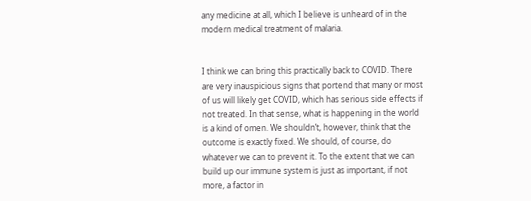any medicine at all, which I believe is unheard of in the modern medical treatment of malaria.


I think we can bring this practically back to COVID. There are very inauspicious signs that portend that many or most of us will likely get COVID, which has serious side effects if not treated. In that sense, what is happening in the world is a kind of omen. We shouldn’t, however, think that the outcome is exactly fixed. We should, of course, do whatever we can to prevent it. To the extent that we can build up our immune system is just as important, if not more, a factor in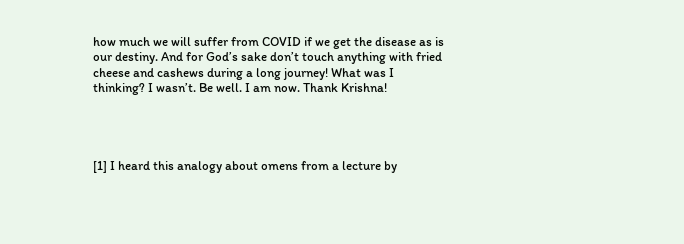how much we will suffer from COVID if we get the disease as is our destiny. And for God’s sake don’t touch anything with fried cheese and cashews during a long journey! What was I thinking? I wasn’t. Be well. I am now. Thank Krishna!




[1] I heard this analogy about omens from a lecture by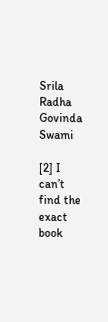Srila Radha Govinda Swami

[2] I can’t find the exact book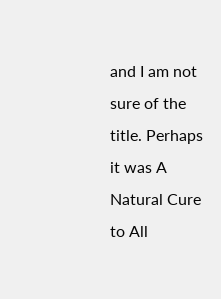and I am not sure of the title. Perhaps it was A Natural Cure to All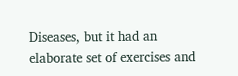Diseases, but it had an elaborate set of exercises and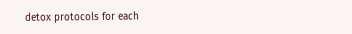detox protocols for each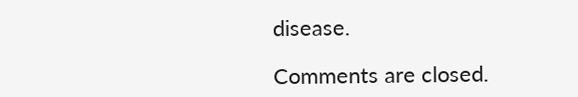disease.

Comments are closed.